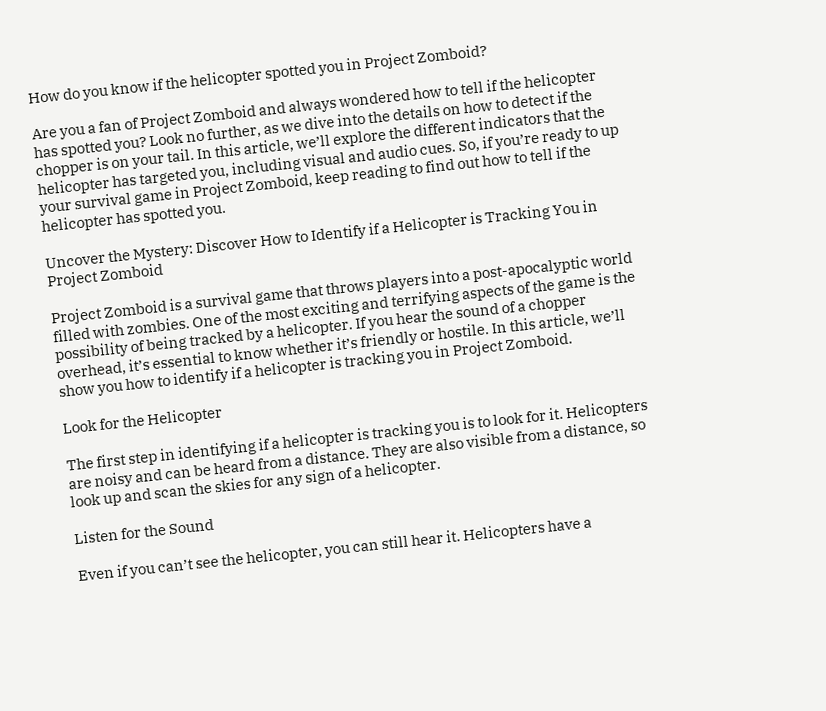How do you know if the helicopter spotted you in Project Zomboid?

Are you a fan of Project Zomboid and always wondered how to tell if the helicopter has spotted you? Look no further, as we dive into the details on how to detect if the chopper is on your tail. In this article, we’ll explore the different indicators that the helicopter has targeted you, including visual and audio cues. So, if you’re ready to up your survival game in Project Zomboid, keep reading to find out how to tell if the helicopter has spotted you.

Uncover the Mystery: Discover How to Identify if a Helicopter is Tracking You in Project Zomboid

Project Zomboid is a survival game that throws players into a post-apocalyptic world filled with zombies. One of the most exciting and terrifying aspects of the game is the possibility of being tracked by a helicopter. If you hear the sound of a chopper overhead, it’s essential to know whether it’s friendly or hostile. In this article, we’ll show you how to identify if a helicopter is tracking you in Project Zomboid.

Look for the Helicopter

The first step in identifying if a helicopter is tracking you is to look for it. Helicopters are noisy and can be heard from a distance. They are also visible from a distance, so look up and scan the skies for any sign of a helicopter.

Listen for the Sound

Even if you can’t see the helicopter, you can still hear it. Helicopters have a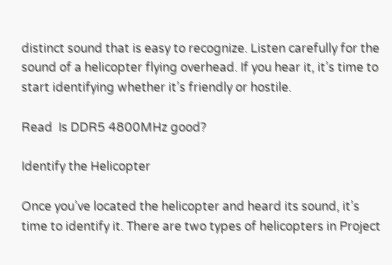distinct sound that is easy to recognize. Listen carefully for the sound of a helicopter flying overhead. If you hear it, it’s time to start identifying whether it’s friendly or hostile.

Read  Is DDR5 4800MHz good?

Identify the Helicopter

Once you’ve located the helicopter and heard its sound, it’s time to identify it. There are two types of helicopters in Project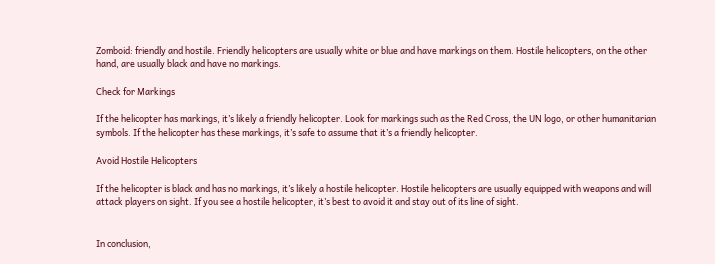Zomboid: friendly and hostile. Friendly helicopters are usually white or blue and have markings on them. Hostile helicopters, on the other hand, are usually black and have no markings.

Check for Markings

If the helicopter has markings, it’s likely a friendly helicopter. Look for markings such as the Red Cross, the UN logo, or other humanitarian symbols. If the helicopter has these markings, it’s safe to assume that it’s a friendly helicopter.

Avoid Hostile Helicopters

If the helicopter is black and has no markings, it’s likely a hostile helicopter. Hostile helicopters are usually equipped with weapons and will attack players on sight. If you see a hostile helicopter, it’s best to avoid it and stay out of its line of sight.


In conclusion,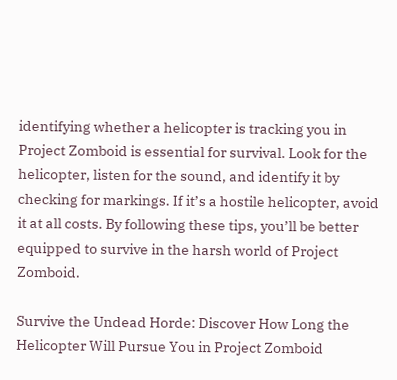identifying whether a helicopter is tracking you in Project Zomboid is essential for survival. Look for the helicopter, listen for the sound, and identify it by checking for markings. If it’s a hostile helicopter, avoid it at all costs. By following these tips, you’ll be better equipped to survive in the harsh world of Project Zomboid.

Survive the Undead Horde: Discover How Long the Helicopter Will Pursue You in Project Zomboid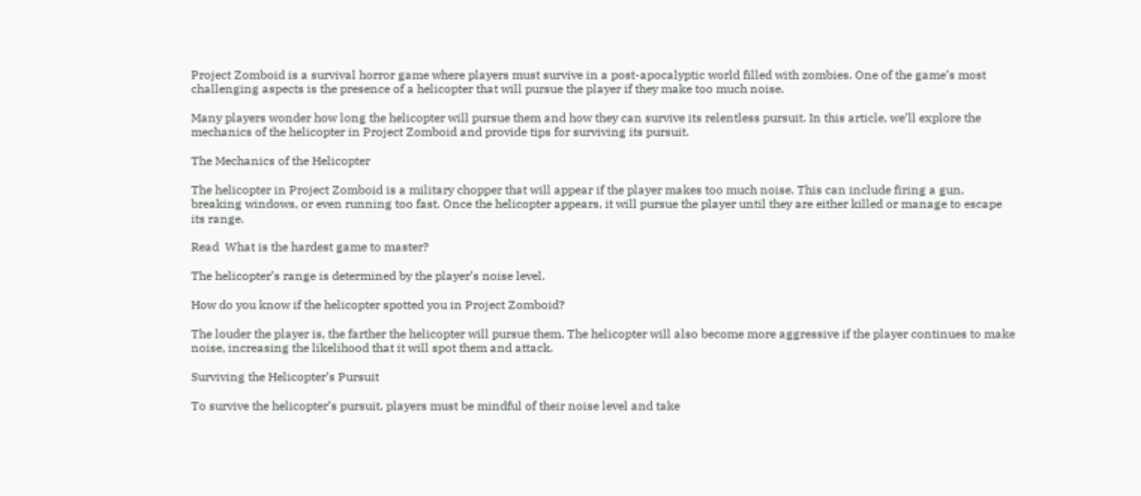Project Zomboid is a survival horror game where players must survive in a post-apocalyptic world filled with zombies. One of the game’s most challenging aspects is the presence of a helicopter that will pursue the player if they make too much noise.

Many players wonder how long the helicopter will pursue them and how they can survive its relentless pursuit. In this article, we’ll explore the mechanics of the helicopter in Project Zomboid and provide tips for surviving its pursuit.

The Mechanics of the Helicopter

The helicopter in Project Zomboid is a military chopper that will appear if the player makes too much noise. This can include firing a gun, breaking windows, or even running too fast. Once the helicopter appears, it will pursue the player until they are either killed or manage to escape its range.

Read  What is the hardest game to master?

The helicopter’s range is determined by the player’s noise level.

How do you know if the helicopter spotted you in Project Zomboid?

The louder the player is, the farther the helicopter will pursue them. The helicopter will also become more aggressive if the player continues to make noise, increasing the likelihood that it will spot them and attack.

Surviving the Helicopter’s Pursuit

To survive the helicopter’s pursuit, players must be mindful of their noise level and take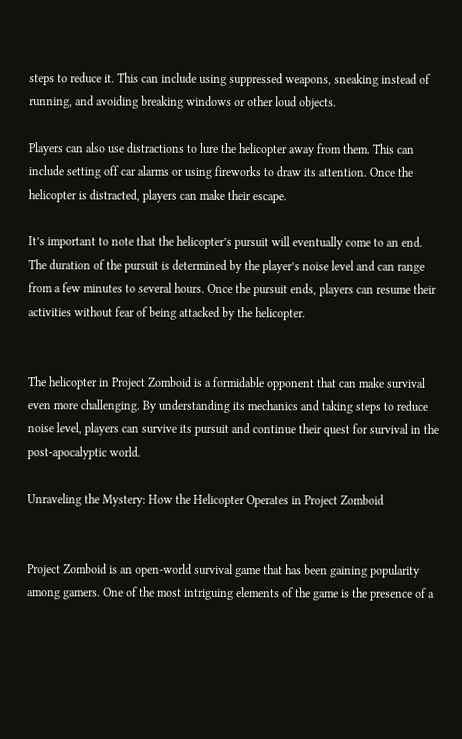steps to reduce it. This can include using suppressed weapons, sneaking instead of running, and avoiding breaking windows or other loud objects.

Players can also use distractions to lure the helicopter away from them. This can include setting off car alarms or using fireworks to draw its attention. Once the helicopter is distracted, players can make their escape.

It’s important to note that the helicopter’s pursuit will eventually come to an end. The duration of the pursuit is determined by the player’s noise level and can range from a few minutes to several hours. Once the pursuit ends, players can resume their activities without fear of being attacked by the helicopter.


The helicopter in Project Zomboid is a formidable opponent that can make survival even more challenging. By understanding its mechanics and taking steps to reduce noise level, players can survive its pursuit and continue their quest for survival in the post-apocalyptic world.

Unraveling the Mystery: How the Helicopter Operates in Project Zomboid


Project Zomboid is an open-world survival game that has been gaining popularity among gamers. One of the most intriguing elements of the game is the presence of a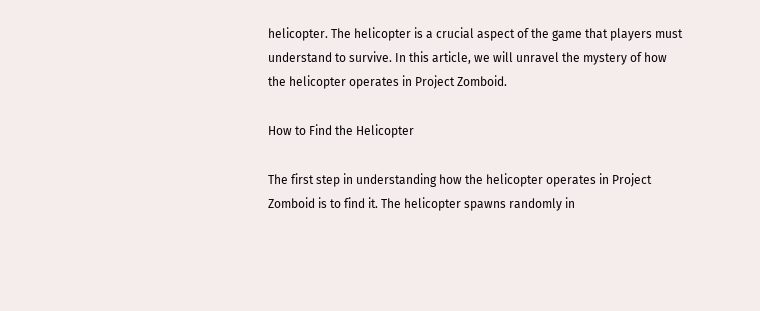helicopter. The helicopter is a crucial aspect of the game that players must understand to survive. In this article, we will unravel the mystery of how the helicopter operates in Project Zomboid.

How to Find the Helicopter

The first step in understanding how the helicopter operates in Project Zomboid is to find it. The helicopter spawns randomly in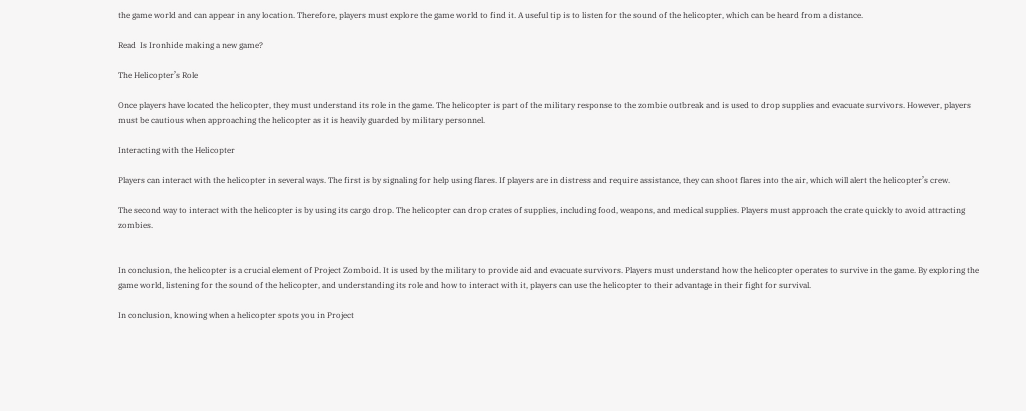the game world and can appear in any location. Therefore, players must explore the game world to find it. A useful tip is to listen for the sound of the helicopter, which can be heard from a distance.

Read  Is Ironhide making a new game?

The Helicopter’s Role

Once players have located the helicopter, they must understand its role in the game. The helicopter is part of the military response to the zombie outbreak and is used to drop supplies and evacuate survivors. However, players must be cautious when approaching the helicopter as it is heavily guarded by military personnel.

Interacting with the Helicopter

Players can interact with the helicopter in several ways. The first is by signaling for help using flares. If players are in distress and require assistance, they can shoot flares into the air, which will alert the helicopter’s crew.

The second way to interact with the helicopter is by using its cargo drop. The helicopter can drop crates of supplies, including food, weapons, and medical supplies. Players must approach the crate quickly to avoid attracting zombies.


In conclusion, the helicopter is a crucial element of Project Zomboid. It is used by the military to provide aid and evacuate survivors. Players must understand how the helicopter operates to survive in the game. By exploring the game world, listening for the sound of the helicopter, and understanding its role and how to interact with it, players can use the helicopter to their advantage in their fight for survival.

In conclusion, knowing when a helicopter spots you in Project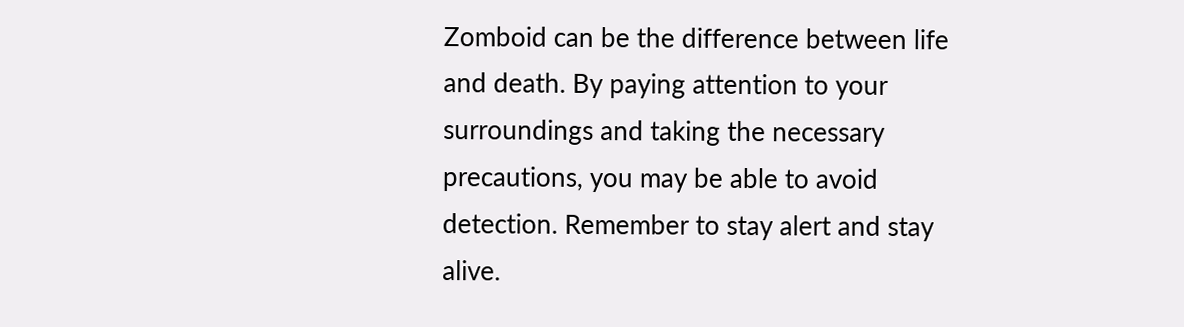Zomboid can be the difference between life and death. By paying attention to your surroundings and taking the necessary precautions, you may be able to avoid detection. Remember to stay alert and stay alive.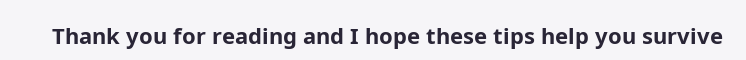Thank you for reading and I hope these tips help you survive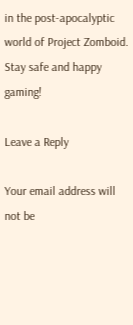in the post-apocalyptic world of Project Zomboid. Stay safe and happy gaming!

Leave a Reply

Your email address will not be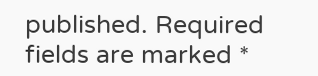published. Required fields are marked *